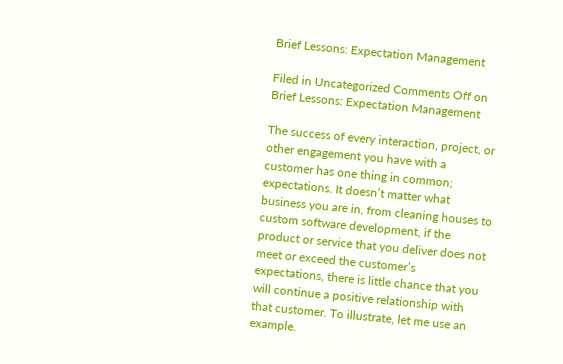Brief Lessons: Expectation Management

Filed in Uncategorized Comments Off on Brief Lessons: Expectation Management

The success of every interaction, project, or other engagement you have with a customer has one thing in common; expectations. It doesn’t matter what business you are in, from cleaning houses to custom software development, if the product or service that you deliver does not meet or exceed the customer’s expectations, there is little chance that you will continue a positive relationship with that customer. To illustrate, let me use an example.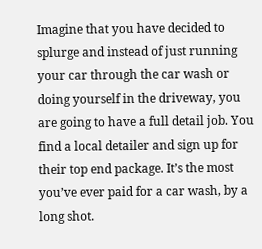Imagine that you have decided to splurge and instead of just running your car through the car wash or doing yourself in the driveway, you are going to have a full detail job. You find a local detailer and sign up for their top end package. It’s the most you’ve ever paid for a car wash, by a long shot.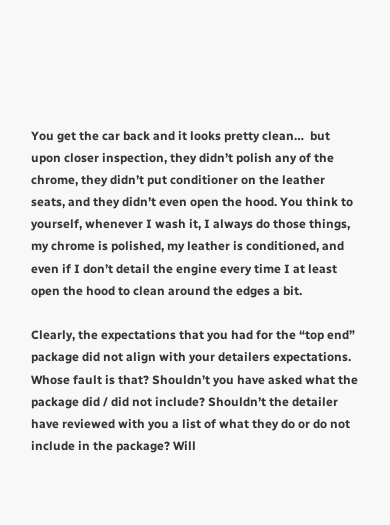You get the car back and it looks pretty clean…  but upon closer inspection, they didn’t polish any of the chrome, they didn’t put conditioner on the leather seats, and they didn’t even open the hood. You think to yourself, whenever I wash it, I always do those things, my chrome is polished, my leather is conditioned, and even if I don’t detail the engine every time I at least open the hood to clean around the edges a bit.

Clearly, the expectations that you had for the “top end” package did not align with your detailers expectations. Whose fault is that? Shouldn’t you have asked what the package did / did not include? Shouldn’t the detailer have reviewed with you a list of what they do or do not include in the package? Will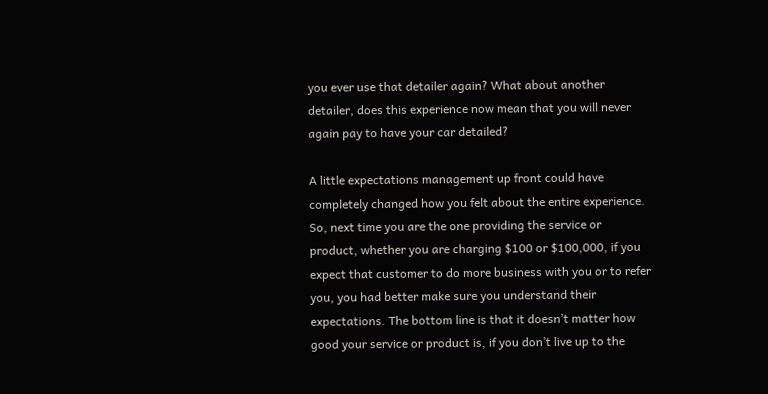you ever use that detailer again? What about another detailer, does this experience now mean that you will never again pay to have your car detailed?

A little expectations management up front could have completely changed how you felt about the entire experience. So, next time you are the one providing the service or product, whether you are charging $100 or $100,000, if you expect that customer to do more business with you or to refer you, you had better make sure you understand their expectations. The bottom line is that it doesn’t matter how good your service or product is, if you don’t live up to the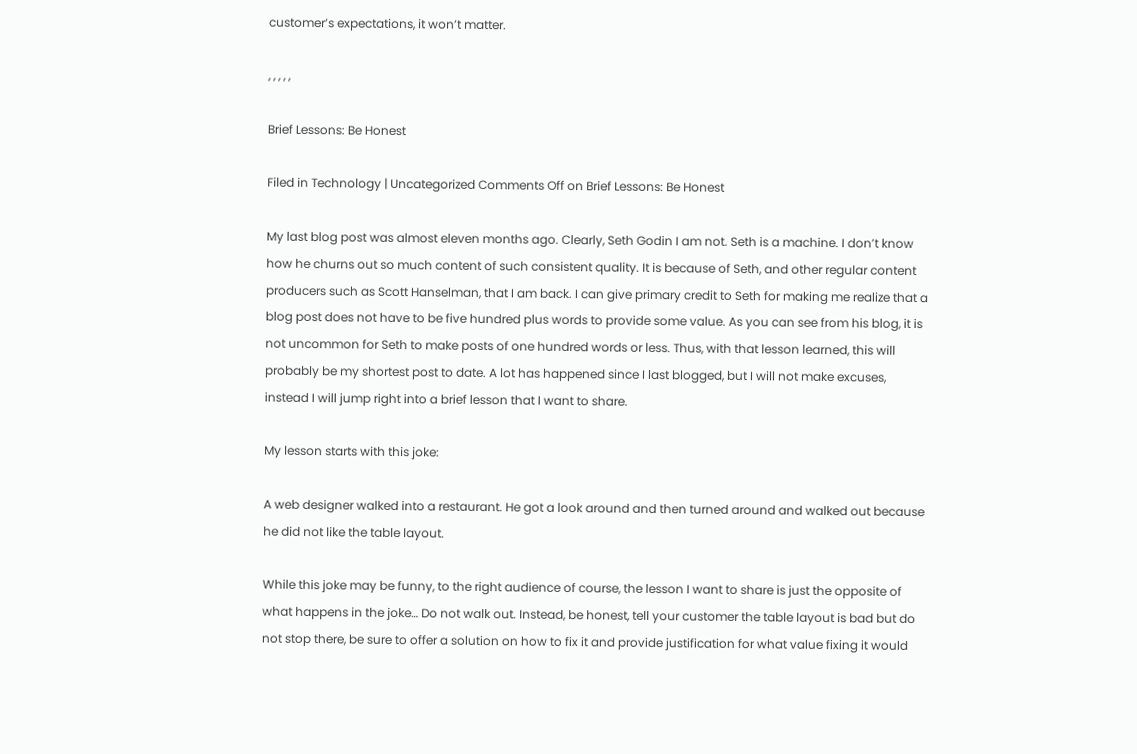customer’s expectations, it won’t matter.

, , , , ,

Brief Lessons: Be Honest

Filed in Technology | Uncategorized Comments Off on Brief Lessons: Be Honest

My last blog post was almost eleven months ago. Clearly, Seth Godin I am not. Seth is a machine. I don’t know how he churns out so much content of such consistent quality. It is because of Seth, and other regular content producers such as Scott Hanselman, that I am back. I can give primary credit to Seth for making me realize that a blog post does not have to be five hundred plus words to provide some value. As you can see from his blog, it is not uncommon for Seth to make posts of one hundred words or less. Thus, with that lesson learned, this will probably be my shortest post to date. A lot has happened since I last blogged, but I will not make excuses, instead I will jump right into a brief lesson that I want to share.

My lesson starts with this joke:

A web designer walked into a restaurant. He got a look around and then turned around and walked out because he did not like the table layout.

While this joke may be funny, to the right audience of course, the lesson I want to share is just the opposite of what happens in the joke… Do not walk out. Instead, be honest, tell your customer the table layout is bad but do not stop there, be sure to offer a solution on how to fix it and provide justification for what value fixing it would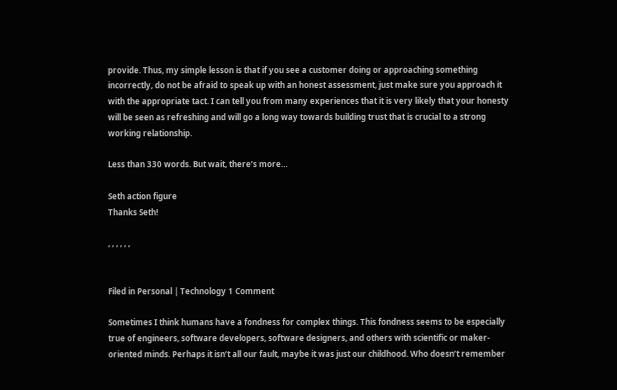provide. Thus, my simple lesson is that if you see a customer doing or approaching something incorrectly, do not be afraid to speak up with an honest assessment, just make sure you approach it with the appropriate tact. I can tell you from many experiences that it is very likely that your honesty will be seen as refreshing and will go a long way towards building trust that is crucial to a strong working relationship.

Less than 330 words. But wait, there’s more…

Seth action figure
Thanks Seth!

, , , , , ,


Filed in Personal | Technology 1 Comment

Sometimes I think humans have a fondness for complex things. This fondness seems to be especially true of engineers, software developers, software designers, and others with scientific or maker-oriented minds. Perhaps it isn’t all our fault, maybe it was just our childhood. Who doesn’t remember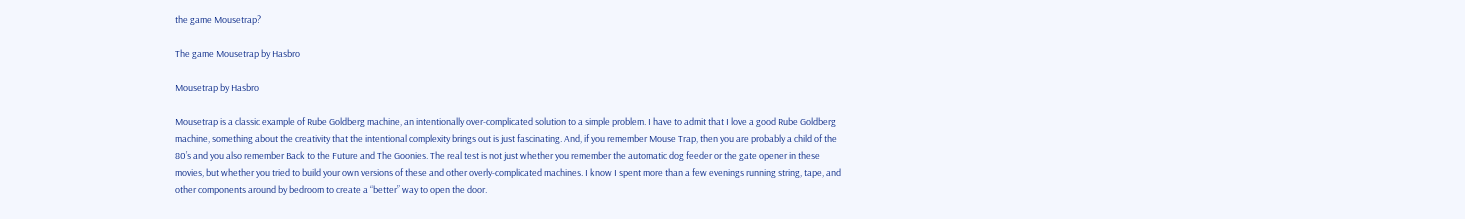the game Mousetrap?

The game Mousetrap by Hasbro

Mousetrap by Hasbro

Mousetrap is a classic example of Rube Goldberg machine, an intentionally over-complicated solution to a simple problem. I have to admit that I love a good Rube Goldberg machine, something about the creativity that the intentional complexity brings out is just fascinating. And, if you remember Mouse Trap, then you are probably a child of the 80’s and you also remember Back to the Future and The Goonies. The real test is not just whether you remember the automatic dog feeder or the gate opener in these movies, but whether you tried to build your own versions of these and other overly-complicated machines. I know I spent more than a few evenings running string, tape, and other components around by bedroom to create a “better” way to open the door.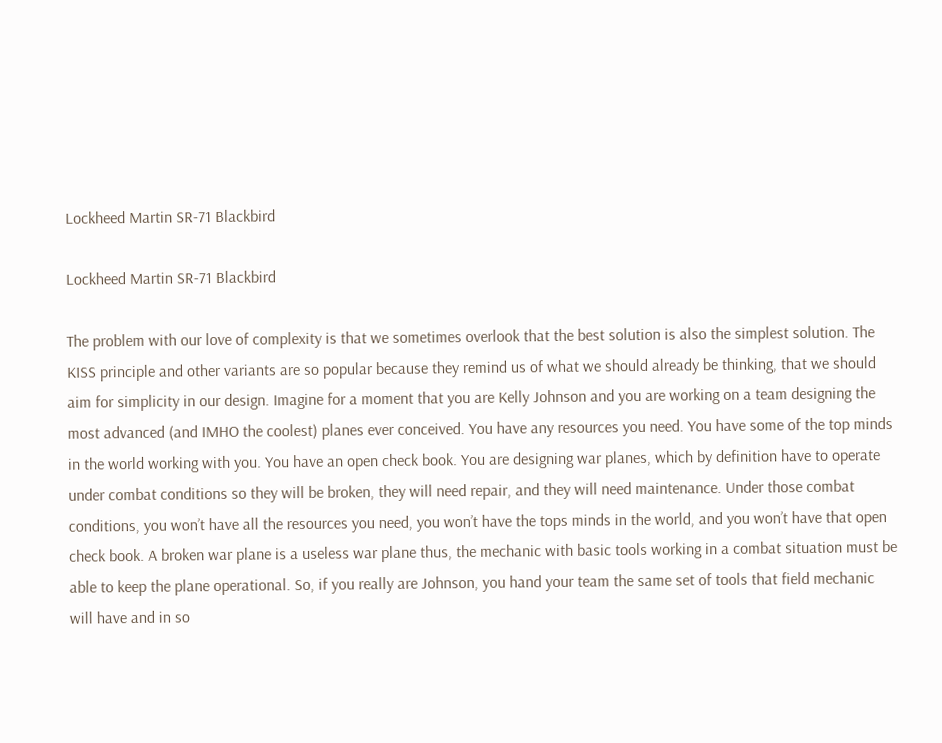Lockheed Martin SR-71 Blackbird

Lockheed Martin SR-71 Blackbird

The problem with our love of complexity is that we sometimes overlook that the best solution is also the simplest solution. The KISS principle and other variants are so popular because they remind us of what we should already be thinking, that we should aim for simplicity in our design. Imagine for a moment that you are Kelly Johnson and you are working on a team designing the most advanced (and IMHO the coolest) planes ever conceived. You have any resources you need. You have some of the top minds in the world working with you. You have an open check book. You are designing war planes, which by definition have to operate under combat conditions so they will be broken, they will need repair, and they will need maintenance. Under those combat conditions, you won’t have all the resources you need, you won’t have the tops minds in the world, and you won’t have that open check book. A broken war plane is a useless war plane thus, the mechanic with basic tools working in a combat situation must be able to keep the plane operational. So, if you really are Johnson, you hand your team the same set of tools that field mechanic will have and in so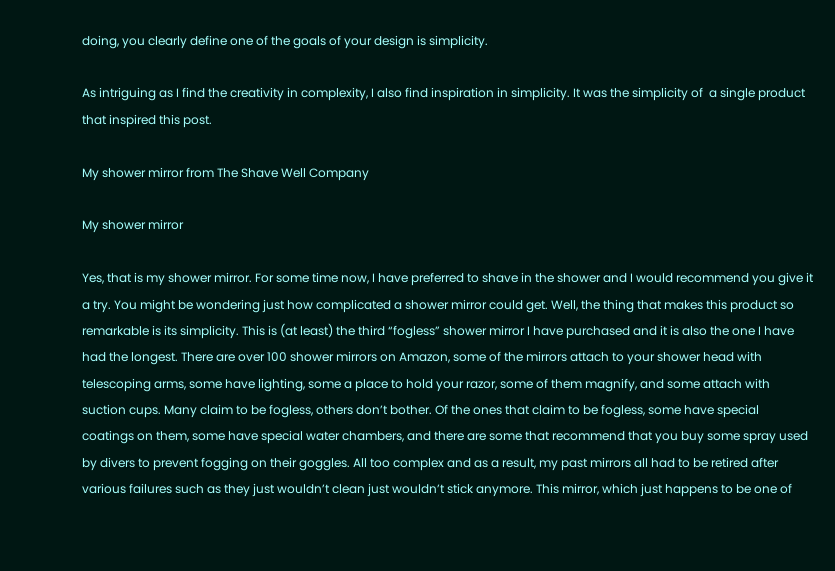doing, you clearly define one of the goals of your design is simplicity.

As intriguing as I find the creativity in complexity, I also find inspiration in simplicity. It was the simplicity of  a single product that inspired this post.

My shower mirror from The Shave Well Company

My shower mirror

Yes, that is my shower mirror. For some time now, I have preferred to shave in the shower and I would recommend you give it a try. You might be wondering just how complicated a shower mirror could get. Well, the thing that makes this product so remarkable is its simplicity. This is (at least) the third “fogless” shower mirror I have purchased and it is also the one I have had the longest. There are over 100 shower mirrors on Amazon, some of the mirrors attach to your shower head with telescoping arms, some have lighting, some a place to hold your razor, some of them magnify, and some attach with suction cups. Many claim to be fogless, others don’t bother. Of the ones that claim to be fogless, some have special coatings on them, some have special water chambers, and there are some that recommend that you buy some spray used by divers to prevent fogging on their goggles. All too complex and as a result, my past mirrors all had to be retired after various failures such as they just wouldn’t clean just wouldn’t stick anymore. This mirror, which just happens to be one of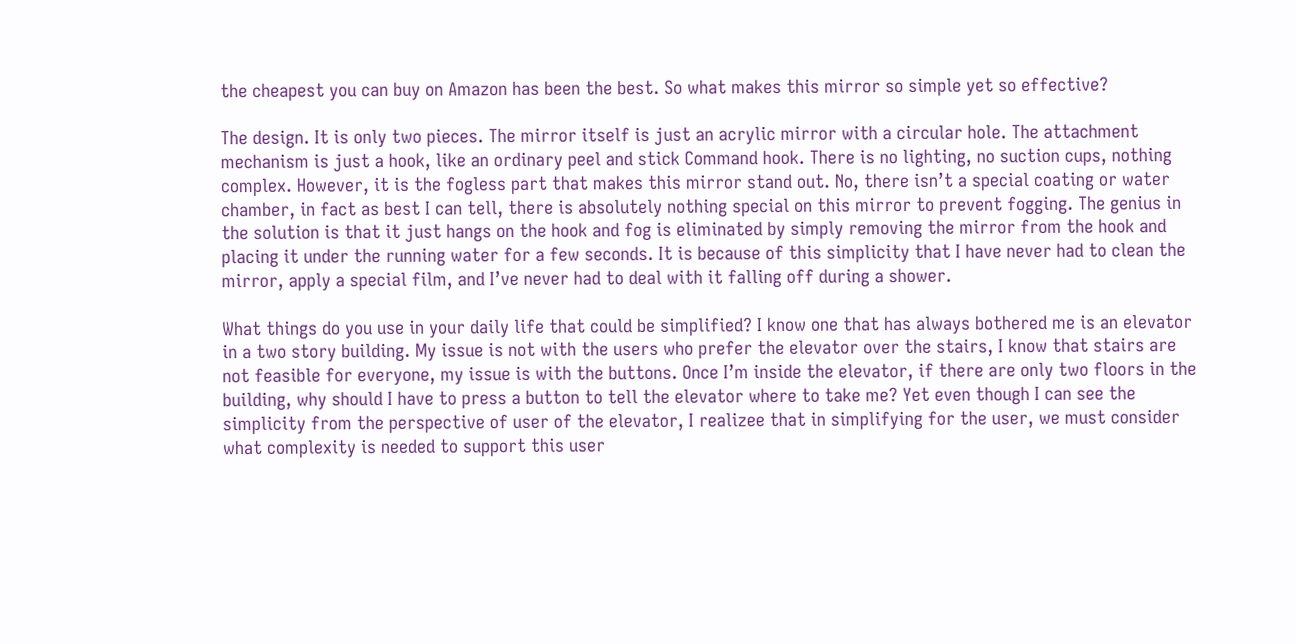the cheapest you can buy on Amazon has been the best. So what makes this mirror so simple yet so effective?

The design. It is only two pieces. The mirror itself is just an acrylic mirror with a circular hole. The attachment mechanism is just a hook, like an ordinary peel and stick Command hook. There is no lighting, no suction cups, nothing complex. However, it is the fogless part that makes this mirror stand out. No, there isn’t a special coating or water chamber, in fact as best I can tell, there is absolutely nothing special on this mirror to prevent fogging. The genius in the solution is that it just hangs on the hook and fog is eliminated by simply removing the mirror from the hook and placing it under the running water for a few seconds. It is because of this simplicity that I have never had to clean the mirror, apply a special film, and I’ve never had to deal with it falling off during a shower.

What things do you use in your daily life that could be simplified? I know one that has always bothered me is an elevator in a two story building. My issue is not with the users who prefer the elevator over the stairs, I know that stairs are not feasible for everyone, my issue is with the buttons. Once I’m inside the elevator, if there are only two floors in the building, why should I have to press a button to tell the elevator where to take me? Yet even though I can see the simplicity from the perspective of user of the elevator, I realizee that in simplifying for the user, we must consider what complexity is needed to support this user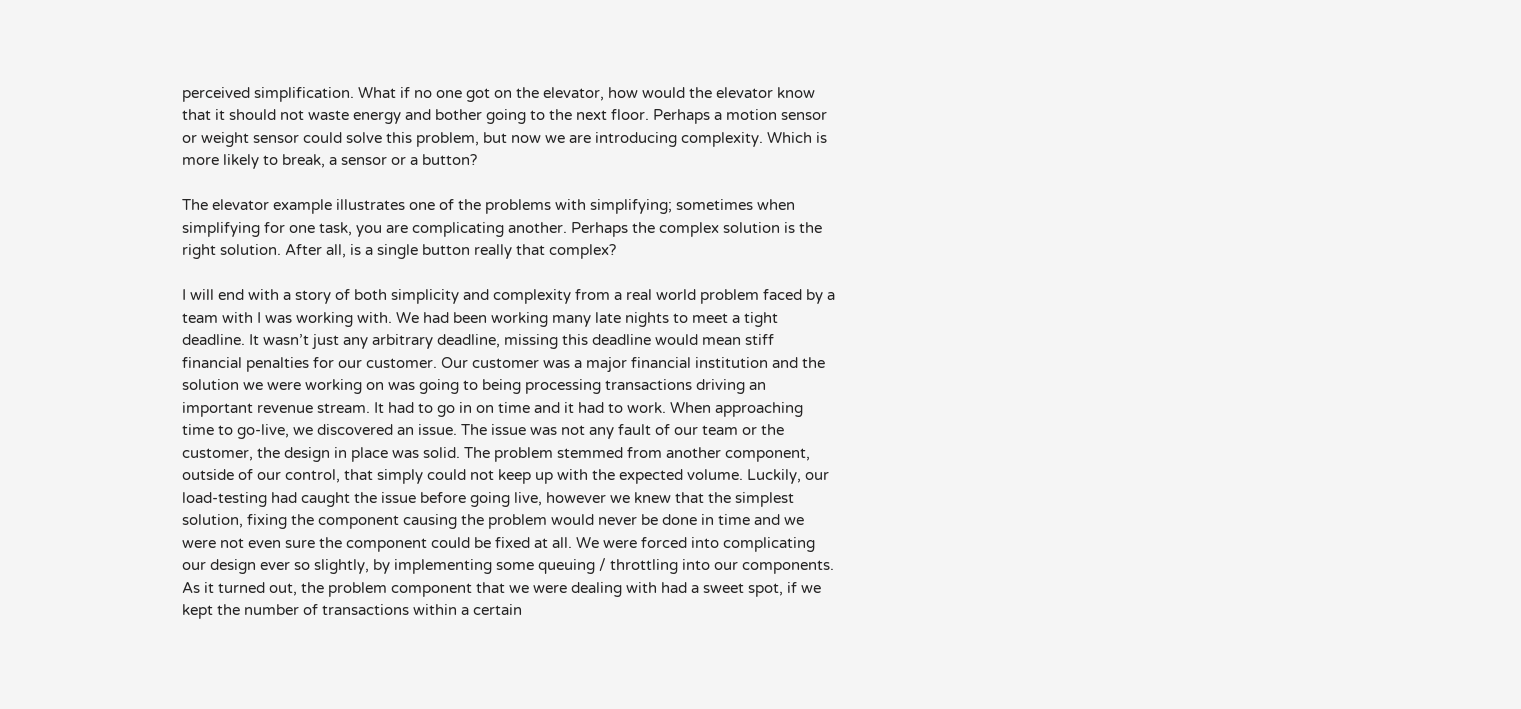perceived simplification. What if no one got on the elevator, how would the elevator know that it should not waste energy and bother going to the next floor. Perhaps a motion sensor or weight sensor could solve this problem, but now we are introducing complexity. Which is more likely to break, a sensor or a button?

The elevator example illustrates one of the problems with simplifying; sometimes when simplifying for one task, you are complicating another. Perhaps the complex solution is the right solution. After all, is a single button really that complex?

I will end with a story of both simplicity and complexity from a real world problem faced by a team with I was working with. We had been working many late nights to meet a tight deadline. It wasn’t just any arbitrary deadline, missing this deadline would mean stiff financial penalties for our customer. Our customer was a major financial institution and the solution we were working on was going to being processing transactions driving an important revenue stream. It had to go in on time and it had to work. When approaching time to go-live, we discovered an issue. The issue was not any fault of our team or the customer, the design in place was solid. The problem stemmed from another component, outside of our control, that simply could not keep up with the expected volume. Luckily, our load-testing had caught the issue before going live, however we knew that the simplest solution, fixing the component causing the problem would never be done in time and we were not even sure the component could be fixed at all. We were forced into complicating our design ever so slightly, by implementing some queuing / throttling into our components. As it turned out, the problem component that we were dealing with had a sweet spot, if we kept the number of transactions within a certain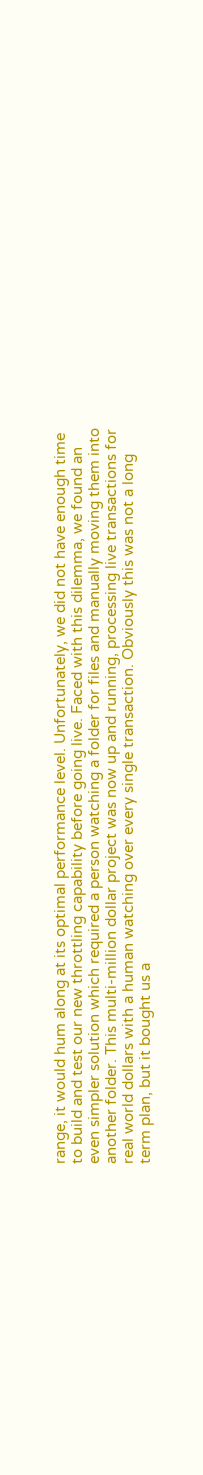range, it would hum along at its optimal performance level. Unfortunately, we did not have enough time to build and test our new throttling capability before going live. Faced with this dilemma, we found an even simpler solution which required a person watching a folder for files and manually moving them into another folder. This multi-million dollar project was now up and running, processing live transactions for real world dollars with a human watching over every single transaction. Obviously this was not a long term plan, but it bought us a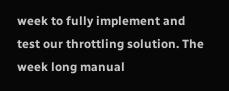week to fully implement and test our throttling solution. The week long manual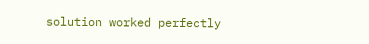solution worked perfectly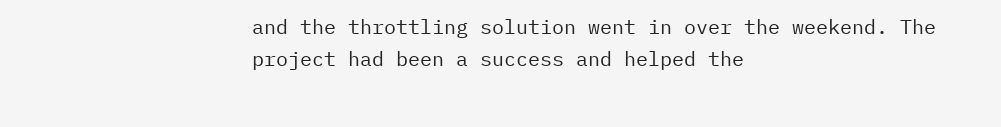and the throttling solution went in over the weekend. The project had been a success and helped the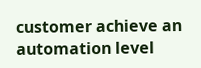customer achieve an automation level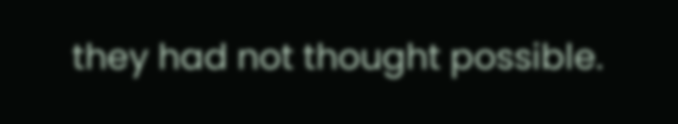they had not thought possible.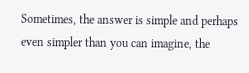Sometimes, the answer is simple and perhaps even simpler than you can imagine, the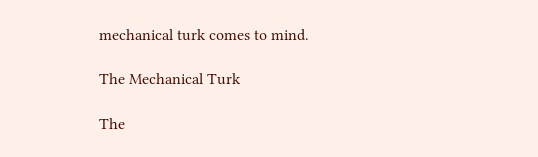mechanical turk comes to mind.

The Mechanical Turk

The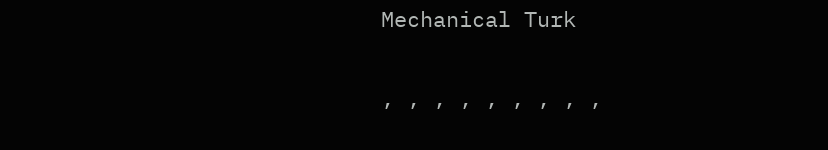Mechanical Turk

, , , , , , , , ,